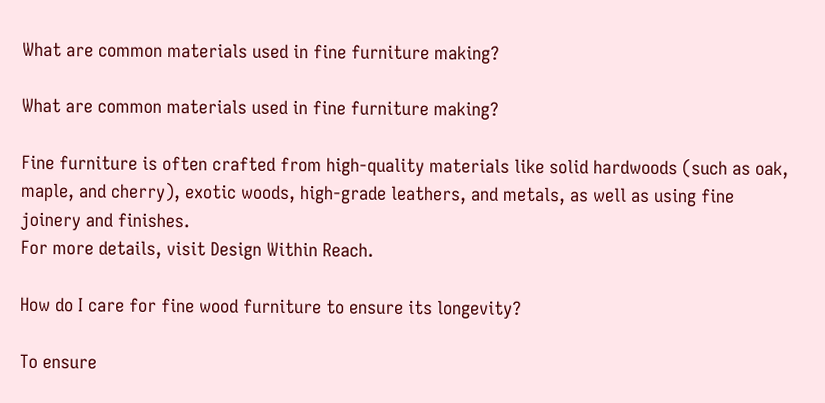What are common materials used in fine furniture making?

What are common materials used in fine furniture making?

Fine furniture is often crafted from high-quality materials like solid hardwoods (such as oak, maple, and cherry), exotic woods, high-grade leathers, and metals, as well as using fine joinery and finishes.
For more details, visit Design Within Reach.

How do I care for fine wood furniture to ensure its longevity?

To ensure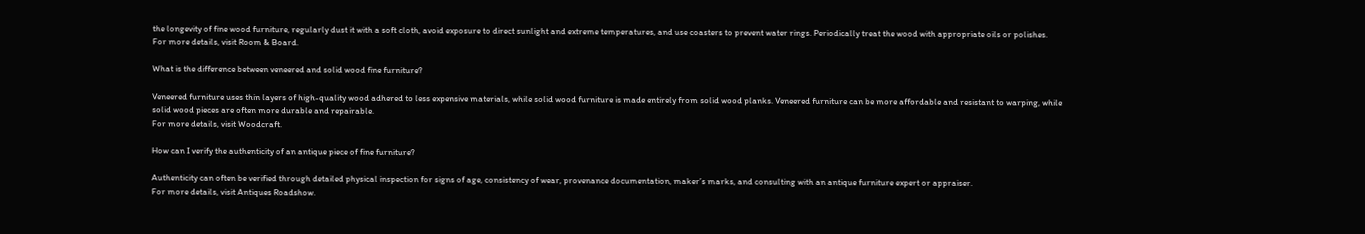the longevity of fine wood furniture, regularly dust it with a soft cloth, avoid exposure to direct sunlight and extreme temperatures, and use coasters to prevent water rings. Periodically treat the wood with appropriate oils or polishes.
For more details, visit Room & Board.

What is the difference between veneered and solid wood fine furniture?

Veneered furniture uses thin layers of high-quality wood adhered to less expensive materials, while solid wood furniture is made entirely from solid wood planks. Veneered furniture can be more affordable and resistant to warping, while solid wood pieces are often more durable and repairable.
For more details, visit Woodcraft.

How can I verify the authenticity of an antique piece of fine furniture?

Authenticity can often be verified through detailed physical inspection for signs of age, consistency of wear, provenance documentation, maker’s marks, and consulting with an antique furniture expert or appraiser.
For more details, visit Antiques Roadshow.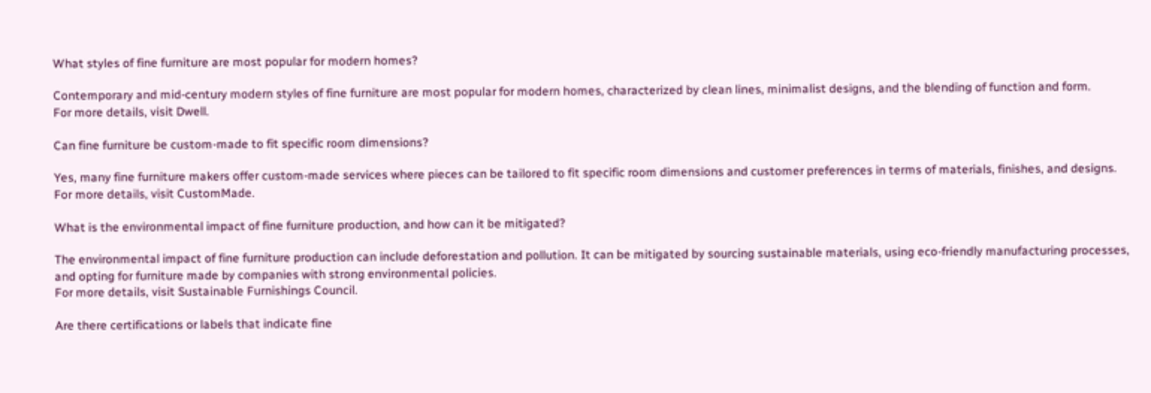What styles of fine furniture are most popular for modern homes?

Contemporary and mid-century modern styles of fine furniture are most popular for modern homes, characterized by clean lines, minimalist designs, and the blending of function and form.
For more details, visit Dwell.

Can fine furniture be custom-made to fit specific room dimensions?

Yes, many fine furniture makers offer custom-made services where pieces can be tailored to fit specific room dimensions and customer preferences in terms of materials, finishes, and designs.
For more details, visit CustomMade.

What is the environmental impact of fine furniture production, and how can it be mitigated?

The environmental impact of fine furniture production can include deforestation and pollution. It can be mitigated by sourcing sustainable materials, using eco-friendly manufacturing processes, and opting for furniture made by companies with strong environmental policies.
For more details, visit Sustainable Furnishings Council.

Are there certifications or labels that indicate fine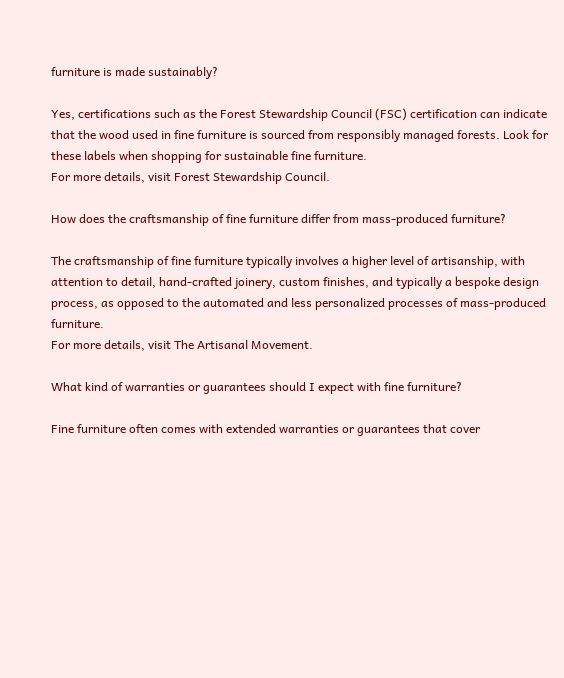furniture is made sustainably?

Yes, certifications such as the Forest Stewardship Council (FSC) certification can indicate that the wood used in fine furniture is sourced from responsibly managed forests. Look for these labels when shopping for sustainable fine furniture.
For more details, visit Forest Stewardship Council.

How does the craftsmanship of fine furniture differ from mass-produced furniture?

The craftsmanship of fine furniture typically involves a higher level of artisanship, with attention to detail, hand-crafted joinery, custom finishes, and typically a bespoke design process, as opposed to the automated and less personalized processes of mass-produced furniture.
For more details, visit The Artisanal Movement.

What kind of warranties or guarantees should I expect with fine furniture?

Fine furniture often comes with extended warranties or guarantees that cover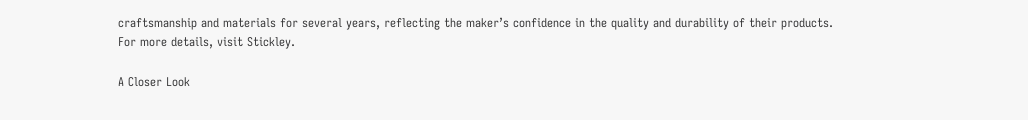craftsmanship and materials for several years, reflecting the maker’s confidence in the quality and durability of their products.
For more details, visit Stickley.

A Closer Look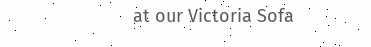at our Victoria Sofa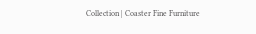Collection | Coaster Fine Furniture